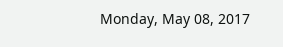Monday, May 08, 2017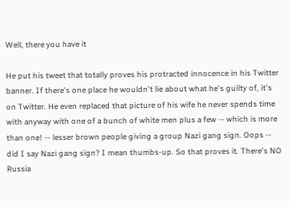Well, there you have it

He put his tweet that totally proves his protracted innocence in his Twitter banner. If there's one place he wouldn't lie about what he's guilty of, it's on Twitter. He even replaced that picture of his wife he never spends time with anyway with one of a bunch of white men plus a few -- which is more than one! -- lesser brown people giving a group Nazi gang sign. Oops -- did I say Nazi gang sign? I mean thumbs-up. So that proves it. There's NO Russia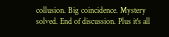collusion. Big coincidence. Mystery solved. End of discussion. Plus it's all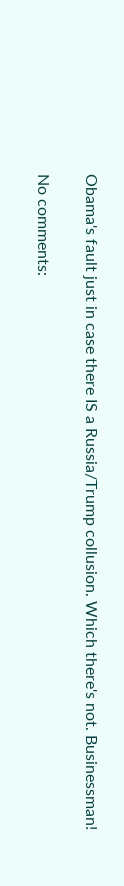Obama's fault just in case there IS a Russia/Trump collusion. Which there's not. Businessman!

No comments: